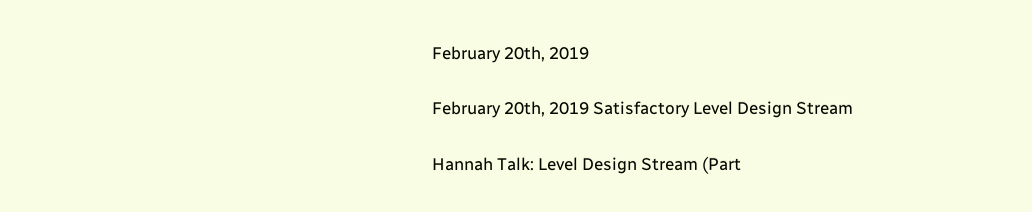February 20th, 2019

February 20th, 2019 Satisfactory Level Design Stream

Hannah Talk: Level Design Stream (Part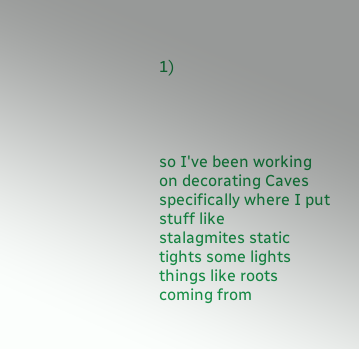1)




so I've been working on decorating Caves
specifically where I put stuff like
stalagmites static tights some lights
things like roots coming from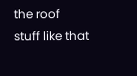the roof
stuff like that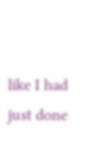like I had just done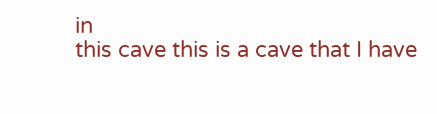in
this cave this is a cave that I have